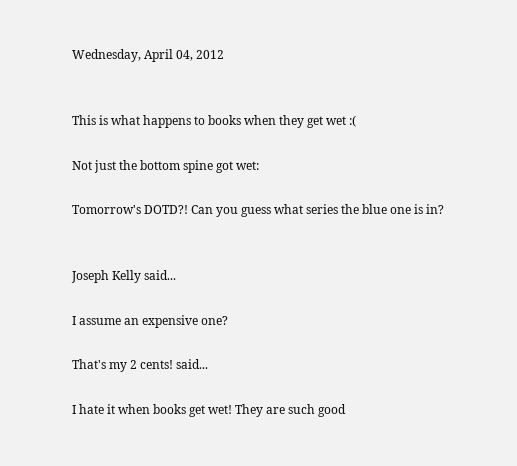Wednesday, April 04, 2012


This is what happens to books when they get wet :(

Not just the bottom spine got wet:

Tomorrow's DOTD?! Can you guess what series the blue one is in?


Joseph Kelly said...

I assume an expensive one?

That's my 2 cents! said...

I hate it when books get wet! They are such good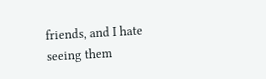friends, and I hate seeing them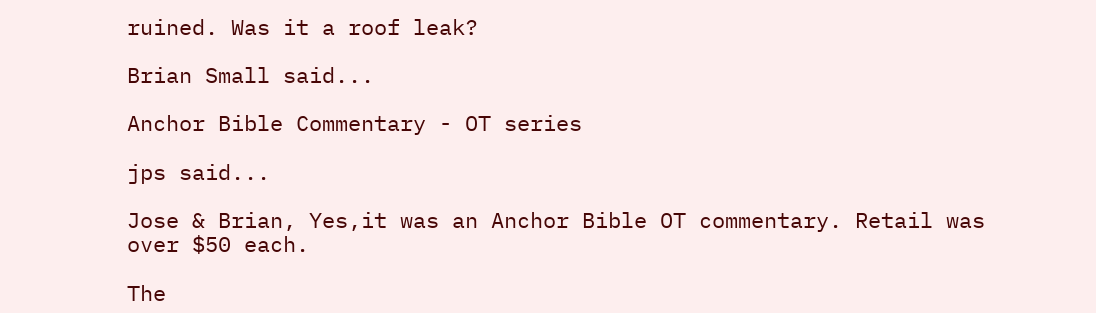ruined. Was it a roof leak?

Brian Small said...

Anchor Bible Commentary - OT series

jps said...

Jose & Brian, Yes,it was an Anchor Bible OT commentary. Retail was over $50 each.

The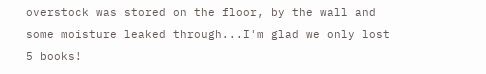overstock was stored on the floor, by the wall and some moisture leaked through...I'm glad we only lost 5 books!